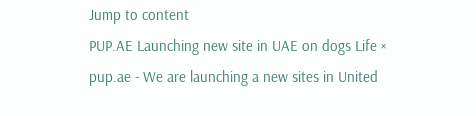Jump to content
PUP.AE Launching new site in UAE on dogs Life ×
pup.ae - We are launching a new sites in United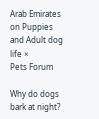Arab Emirates on Puppies and Adult dog life ×
Pets Forum

Why do dogs bark at night?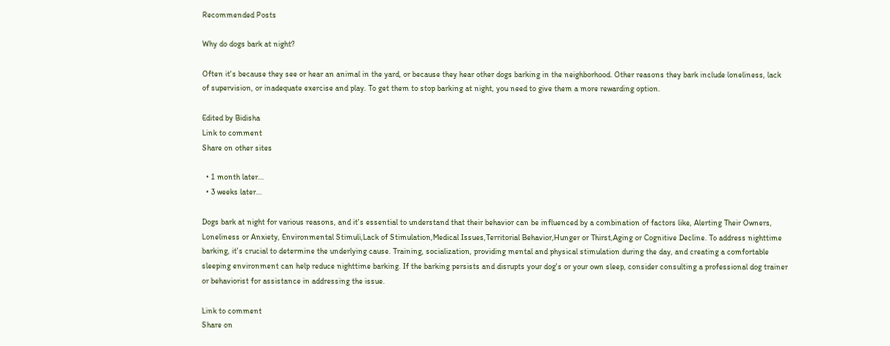Recommended Posts

Why do dogs bark at night?

Often it's because they see or hear an animal in the yard, or because they hear other dogs barking in the neighborhood. Other reasons they bark include loneliness, lack of supervision, or inadequate exercise and play. To get them to stop barking at night, you need to give them a more rewarding option.

Edited by Bidisha
Link to comment
Share on other sites

  • 1 month later...
  • 3 weeks later...

Dogs bark at night for various reasons, and it's essential to understand that their behavior can be influenced by a combination of factors like, Alerting Their Owners, Loneliness or Anxiety, Environmental Stimuli,Lack of Stimulation,Medical Issues,Territorial Behavior,Hunger or Thirst,Aging or Cognitive Decline. To address nighttime barking, it's crucial to determine the underlying cause. Training, socialization, providing mental and physical stimulation during the day, and creating a comfortable sleeping environment can help reduce nighttime barking. If the barking persists and disrupts your dog's or your own sleep, consider consulting a professional dog trainer or behaviorist for assistance in addressing the issue.

Link to comment
Share on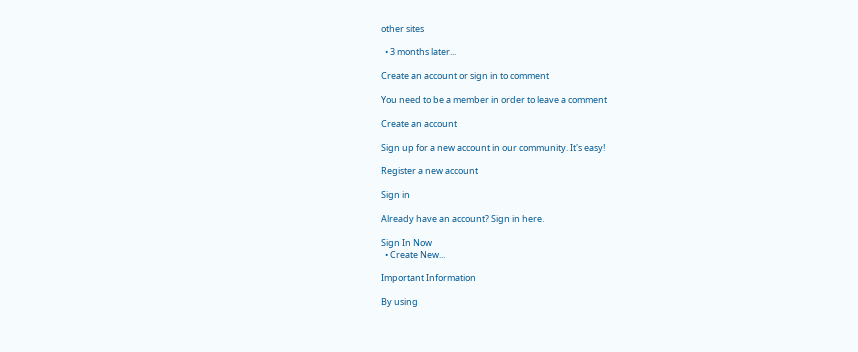other sites

  • 3 months later...

Create an account or sign in to comment

You need to be a member in order to leave a comment

Create an account

Sign up for a new account in our community. It's easy!

Register a new account

Sign in

Already have an account? Sign in here.

Sign In Now
  • Create New...

Important Information

By using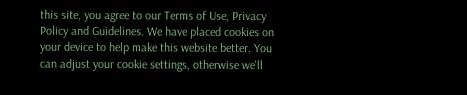this site, you agree to our Terms of Use, Privacy Policy and Guidelines. We have placed cookies on your device to help make this website better. You can adjust your cookie settings, otherwise we'll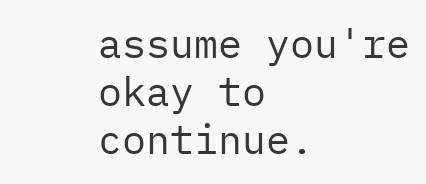assume you're okay to continue.